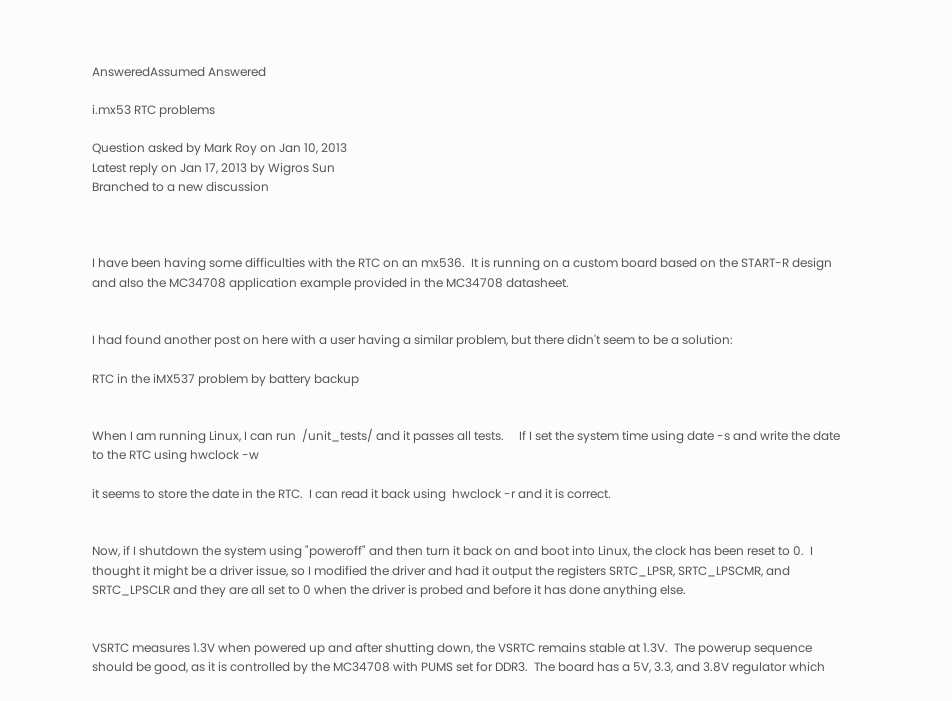AnsweredAssumed Answered

i.mx53 RTC problems

Question asked by Mark Roy on Jan 10, 2013
Latest reply on Jan 17, 2013 by Wigros Sun
Branched to a new discussion



I have been having some difficulties with the RTC on an mx536.  It is running on a custom board based on the START-R design and also the MC34708 application example provided in the MC34708 datasheet.


I had found another post on here with a user having a similar problem, but there didn't seem to be a solution:

RTC in the iMX537 problem by battery backup


When I am running Linux, I can run  /unit_tests/ and it passes all tests.     If I set the system time using date -s and write the date to the RTC using hwclock -w

it seems to store the date in the RTC.  I can read it back using  hwclock -r and it is correct.


Now, if I shutdown the system using "poweroff" and then turn it back on and boot into Linux, the clock has been reset to 0.  I thought it might be a driver issue, so I modified the driver and had it output the registers SRTC_LPSR, SRTC_LPSCMR, and SRTC_LPSCLR and they are all set to 0 when the driver is probed and before it has done anything else.


VSRTC measures 1.3V when powered up and after shutting down, the VSRTC remains stable at 1.3V.  The powerup sequence should be good, as it is controlled by the MC34708 with PUMS set for DDR3.  The board has a 5V, 3.3, and 3.8V regulator which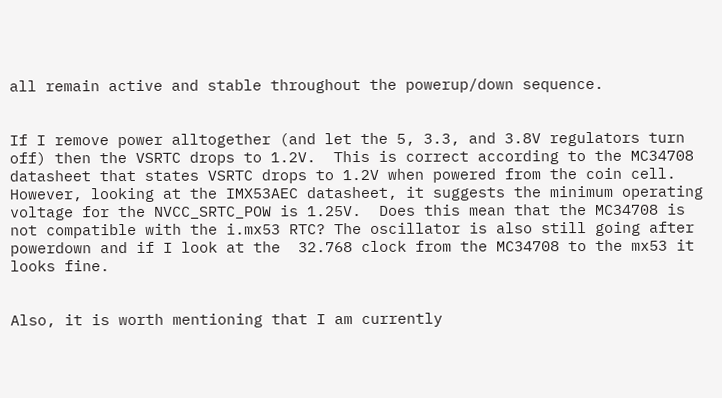all remain active and stable throughout the powerup/down sequence.


If I remove power alltogether (and let the 5, 3.3, and 3.8V regulators turn off) then the VSRTC drops to 1.2V.  This is correct according to the MC34708 datasheet that states VSRTC drops to 1.2V when powered from the coin cell.    However, looking at the IMX53AEC datasheet, it suggests the minimum operating voltage for the NVCC_SRTC_POW is 1.25V.  Does this mean that the MC34708 is not compatible with the i.mx53 RTC? The oscillator is also still going after powerdown and if I look at the  32.768 clock from the MC34708 to the mx53 it looks fine.


Also, it is worth mentioning that I am currently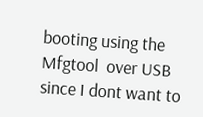booting using the Mfgtool  over USB since I dont want to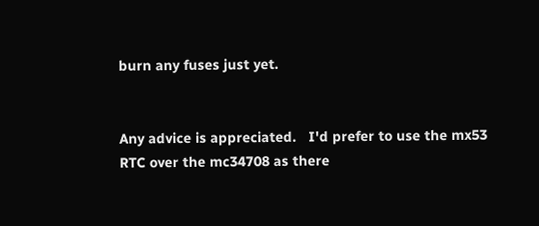burn any fuses just yet.


Any advice is appreciated.   I'd prefer to use the mx53 RTC over the mc34708 as there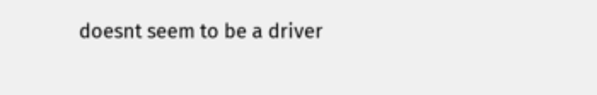doesnt seem to be a driver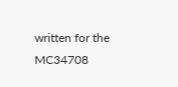written for the MC34708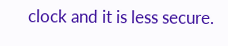clock and it is less secure.